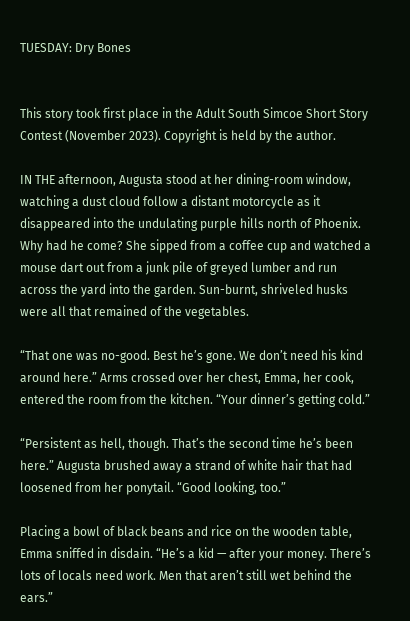TUESDAY: Dry Bones


This story took first place in the Adult South Simcoe Short Story Contest (November 2023). Copyright is held by the author.

IN THE afternoon, Augusta stood at her dining-room window, watching a dust cloud follow a distant motorcycle as it disappeared into the undulating purple hills north of Phoenix. Why had he come? She sipped from a coffee cup and watched a mouse dart out from a junk pile of greyed lumber and run across the yard into the garden. Sun-burnt, shriveled husks were all that remained of the vegetables.

“That one was no-good. Best he’s gone. We don’t need his kind around here.” Arms crossed over her chest, Emma, her cook, entered the room from the kitchen. “Your dinner’s getting cold.”

“Persistent as hell, though. That’s the second time he’s been here.” Augusta brushed away a strand of white hair that had loosened from her ponytail. “Good looking, too.”

Placing a bowl of black beans and rice on the wooden table, Emma sniffed in disdain. “He’s a kid — after your money. There’s lots of locals need work. Men that aren’t still wet behind the ears.”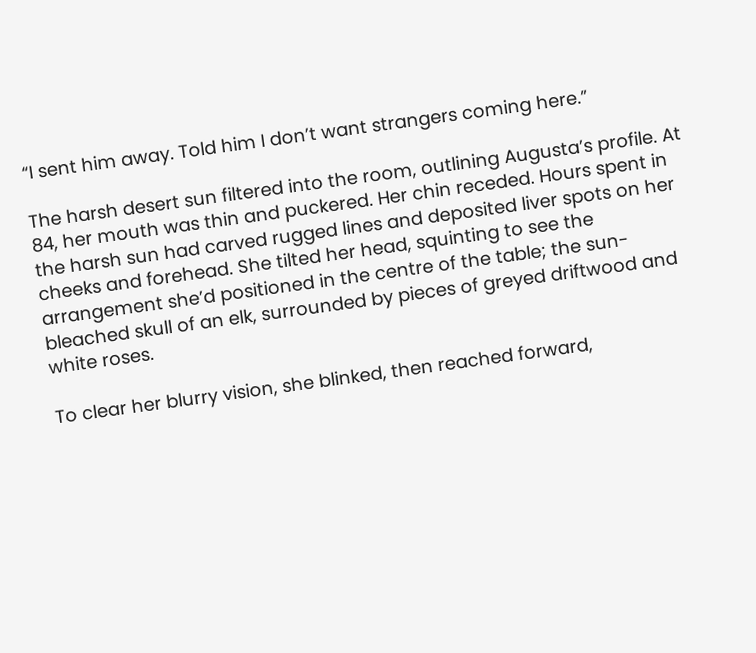“I sent him away. Told him I don’t want strangers coming here.”

The harsh desert sun filtered into the room, outlining Augusta’s profile. At 84, her mouth was thin and puckered. Her chin receded. Hours spent in the harsh sun had carved rugged lines and deposited liver spots on her cheeks and forehead. She tilted her head, squinting to see the arrangement she’d positioned in the centre of the table; the sun-bleached skull of an elk, surrounded by pieces of greyed driftwood and white roses.

To clear her blurry vision, she blinked, then reached forward,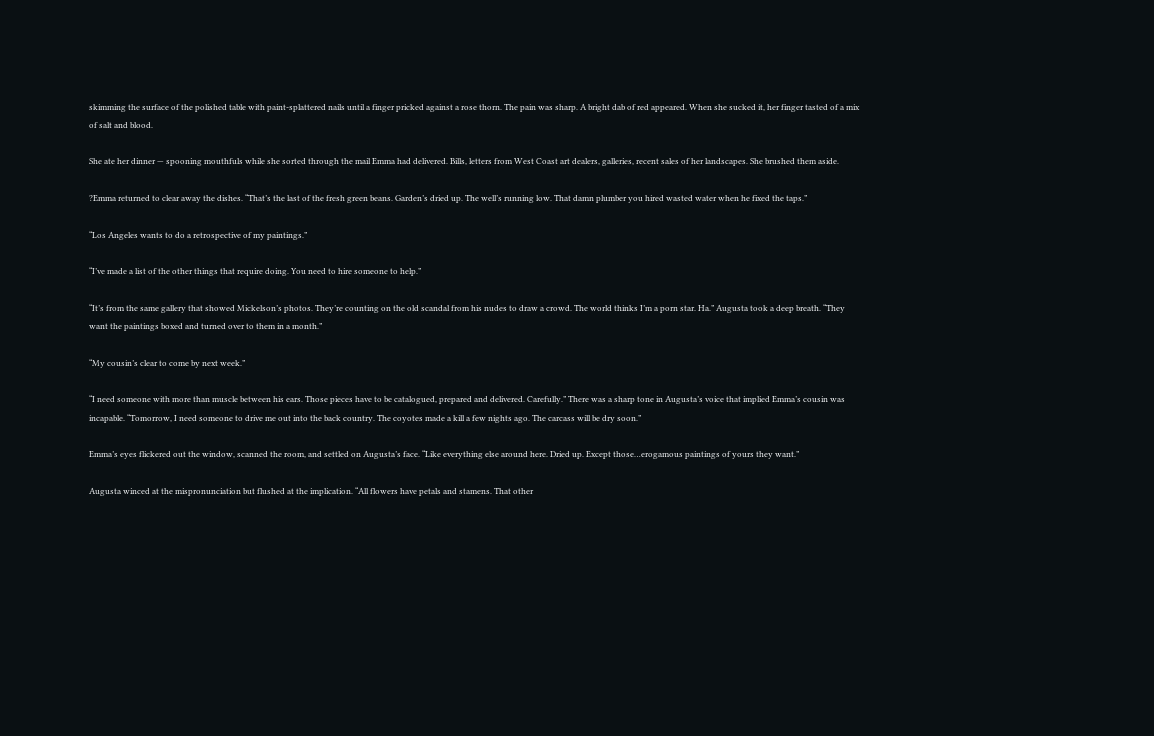skimming the surface of the polished table with paint-splattered nails until a finger pricked against a rose thorn. The pain was sharp. A bright dab of red appeared. When she sucked it, her finger tasted of a mix of salt and blood.

She ate her dinner — spooning mouthfuls while she sorted through the mail Emma had delivered. Bills, letters from West Coast art dealers, galleries, recent sales of her landscapes. She brushed them aside.

?Emma returned to clear away the dishes. “That’s the last of the fresh green beans. Garden’s dried up. The well’s running low. That damn plumber you hired wasted water when he fixed the taps.”

“Los Angeles wants to do a retrospective of my paintings.”

“I’ve made a list of the other things that require doing. You need to hire someone to help.”

“It’s from the same gallery that showed Mickelson’s photos. They’re counting on the old scandal from his nudes to draw a crowd. The world thinks I’m a porn star. Ha.” Augusta took a deep breath. “They want the paintings boxed and turned over to them in a month.”

“My cousin’s clear to come by next week.”

“I need someone with more than muscle between his ears. Those pieces have to be catalogued, prepared and delivered. Carefully.” There was a sharp tone in Augusta’s voice that implied Emma’s cousin was incapable. “Tomorrow, I need someone to drive me out into the back country. The coyotes made a kill a few nights ago. The carcass will be dry soon.”

Emma’s eyes flickered out the window, scanned the room, and settled on Augusta’s face. “Like everything else around here. Dried up. Except those…erogamous paintings of yours they want.”

Augusta winced at the mispronunciation but flushed at the implication. “All flowers have petals and stamens. That other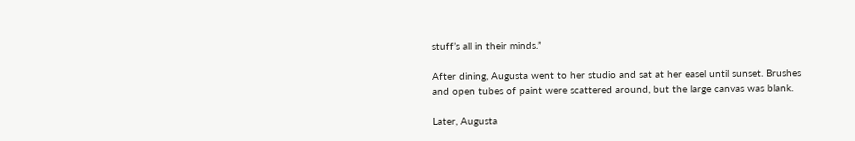stuff’s all in their minds.”

After dining, Augusta went to her studio and sat at her easel until sunset. Brushes and open tubes of paint were scattered around, but the large canvas was blank.

Later, Augusta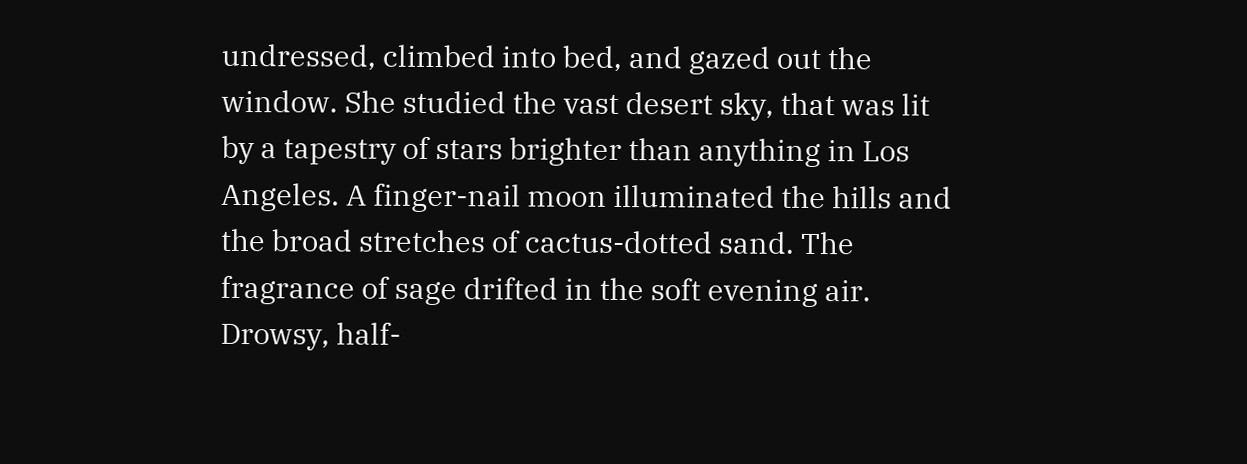undressed, climbed into bed, and gazed out the window. She studied the vast desert sky, that was lit by a tapestry of stars brighter than anything in Los Angeles. A finger-nail moon illuminated the hills and the broad stretches of cactus-dotted sand. The fragrance of sage drifted in the soft evening air. Drowsy, half-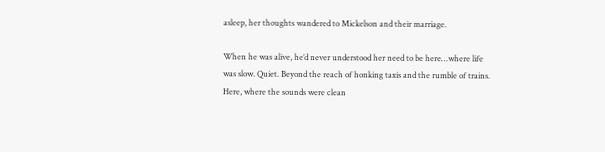asleep, her thoughts wandered to Mickelson and their marriage.

When he was alive, he’d never understood her need to be here…where life was slow. Quiet. Beyond the reach of honking taxis and the rumble of trains. Here, where the sounds were clean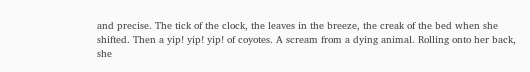and precise. The tick of the clock, the leaves in the breeze, the creak of the bed when she shifted. Then a yip! yip! yip! of coyotes. A scream from a dying animal. Rolling onto her back, she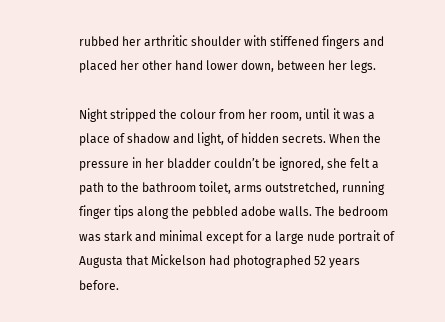rubbed her arthritic shoulder with stiffened fingers and placed her other hand lower down, between her legs.

Night stripped the colour from her room, until it was a place of shadow and light, of hidden secrets. When the pressure in her bladder couldn’t be ignored, she felt a path to the bathroom toilet, arms outstretched, running finger tips along the pebbled adobe walls. The bedroom was stark and minimal except for a large nude portrait of Augusta that Mickelson had photographed 52 years before.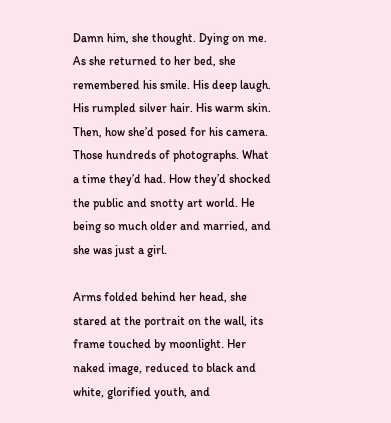Damn him, she thought. Dying on me. As she returned to her bed, she remembered his smile. His deep laugh. His rumpled silver hair. His warm skin. Then, how she’d posed for his camera. Those hundreds of photographs. What a time they’d had. How they’d shocked the public and snotty art world. He being so much older and married, and she was just a girl.

Arms folded behind her head, she stared at the portrait on the wall, its frame touched by moonlight. Her naked image, reduced to black and white, glorified youth, and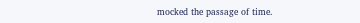mocked the passage of time.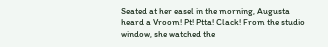Seated at her easel in the morning, Augusta heard a Vroom! Pt! Ptta! Clack! From the studio window, she watched the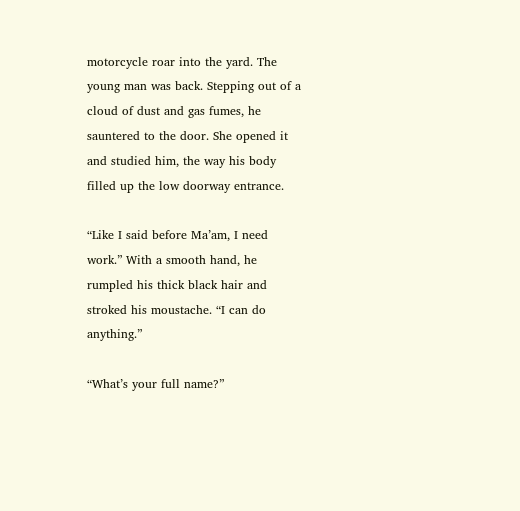motorcycle roar into the yard. The young man was back. Stepping out of a cloud of dust and gas fumes, he sauntered to the door. She opened it and studied him, the way his body filled up the low doorway entrance.

“Like I said before Ma’am, I need work.” With a smooth hand, he rumpled his thick black hair and stroked his moustache. “I can do anything.”

“What’s your full name?”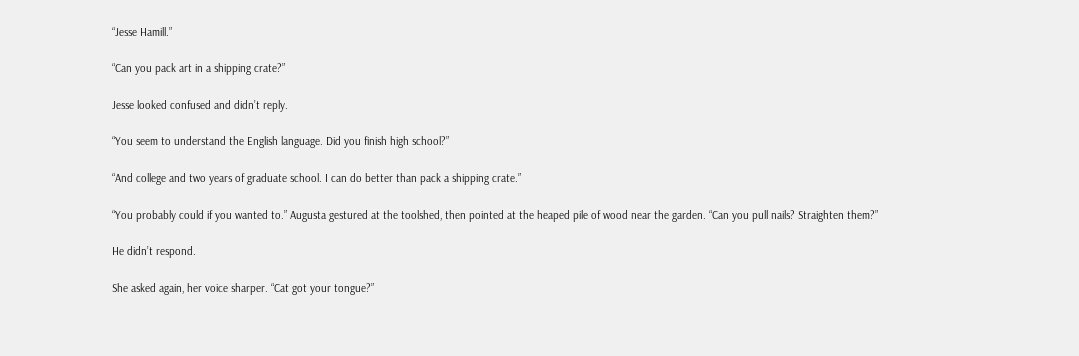“Jesse Hamill.”

“Can you pack art in a shipping crate?”

Jesse looked confused and didn’t reply.

“You seem to understand the English language. Did you finish high school?”

“And college and two years of graduate school. I can do better than pack a shipping crate.”

“You probably could if you wanted to.” Augusta gestured at the toolshed, then pointed at the heaped pile of wood near the garden. “Can you pull nails? Straighten them?”

He didn’t respond.

She asked again, her voice sharper. “Cat got your tongue?”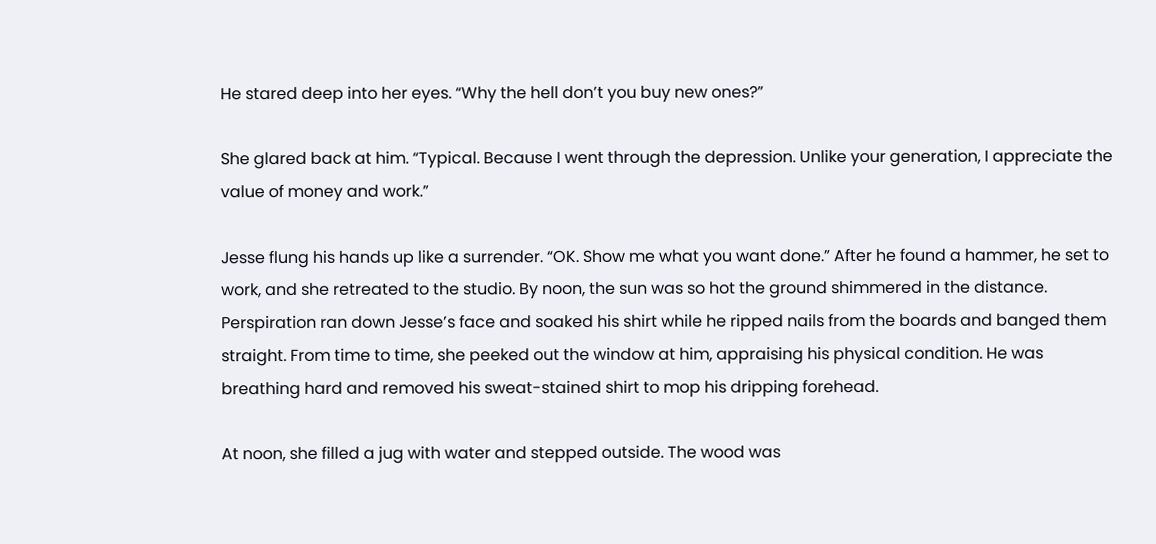He stared deep into her eyes. “Why the hell don’t you buy new ones?”

She glared back at him. “Typical. Because I went through the depression. Unlike your generation, I appreciate the value of money and work.”

Jesse flung his hands up like a surrender. “OK. Show me what you want done.” After he found a hammer, he set to work, and she retreated to the studio. By noon, the sun was so hot the ground shimmered in the distance. Perspiration ran down Jesse’s face and soaked his shirt while he ripped nails from the boards and banged them straight. From time to time, she peeked out the window at him, appraising his physical condition. He was breathing hard and removed his sweat-stained shirt to mop his dripping forehead.

At noon, she filled a jug with water and stepped outside. The wood was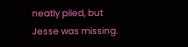neatly piled, but Jesse was missing.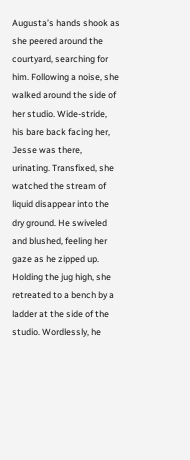Augusta’s hands shook as she peered around the courtyard, searching for him. Following a noise, she walked around the side of her studio. Wide-stride, his bare back facing her, Jesse was there, urinating. Transfixed, she watched the stream of liquid disappear into the dry ground. He swiveled and blushed, feeling her gaze as he zipped up. Holding the jug high, she retreated to a bench by a ladder at the side of the studio. Wordlessly, he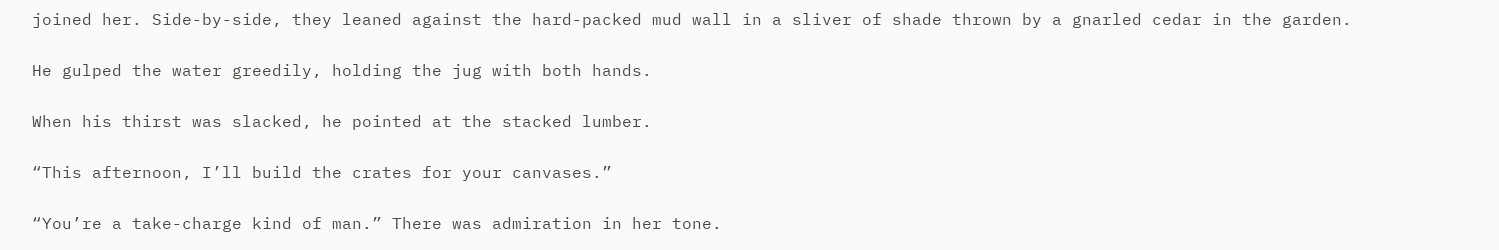joined her. Side-by-side, they leaned against the hard-packed mud wall in a sliver of shade thrown by a gnarled cedar in the garden.

He gulped the water greedily, holding the jug with both hands.

When his thirst was slacked, he pointed at the stacked lumber.

“This afternoon, I’ll build the crates for your canvases.”

“You’re a take-charge kind of man.” There was admiration in her tone.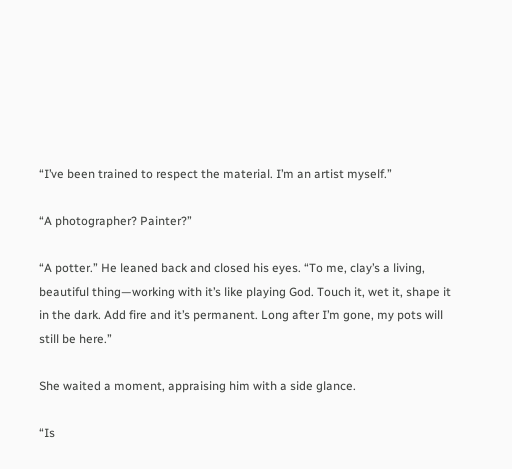“I’ve been trained to respect the material. I’m an artist myself.”

“A photographer? Painter?”

“A potter.” He leaned back and closed his eyes. “To me, clay’s a living, beautiful thing—working with it’s like playing God. Touch it, wet it, shape it in the dark. Add fire and it’s permanent. Long after I’m gone, my pots will still be here.”

She waited a moment, appraising him with a side glance.

“Is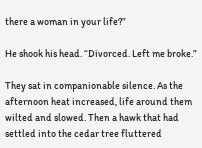there a woman in your life?”

He shook his head. “Divorced. Left me broke.”

They sat in companionable silence. As the afternoon heat increased, life around them wilted and slowed. Then a hawk that had settled into the cedar tree fluttered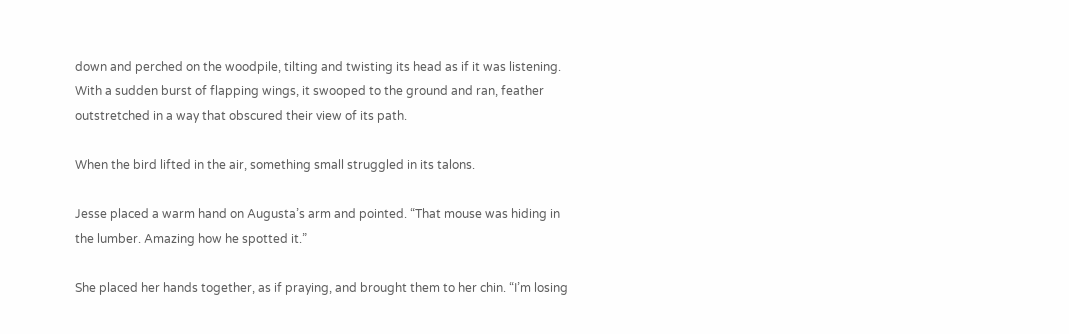down and perched on the woodpile, tilting and twisting its head as if it was listening. With a sudden burst of flapping wings, it swooped to the ground and ran, feather outstretched in a way that obscured their view of its path.

When the bird lifted in the air, something small struggled in its talons.

Jesse placed a warm hand on Augusta’s arm and pointed. “That mouse was hiding in the lumber. Amazing how he spotted it.”

She placed her hands together, as if praying, and brought them to her chin. “I’m losing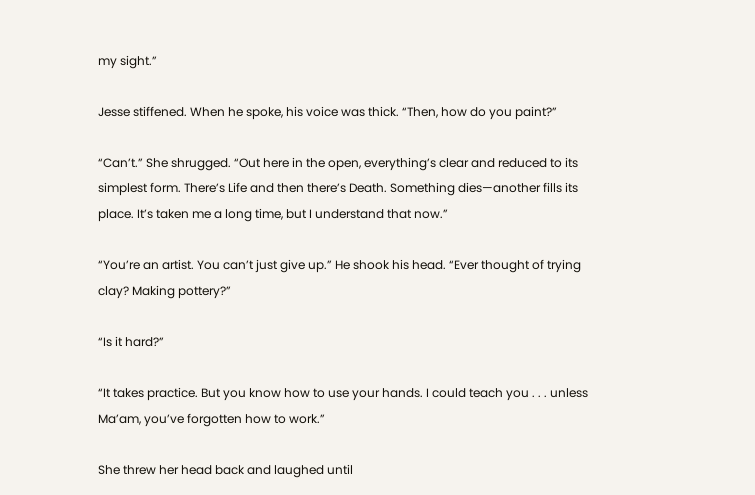my sight.”

Jesse stiffened. When he spoke, his voice was thick. “Then, how do you paint?”

“Can’t.” She shrugged. “Out here in the open, everything’s clear and reduced to its simplest form. There’s Life and then there’s Death. Something dies—another fills its place. It’s taken me a long time, but I understand that now.”

“You’re an artist. You can’t just give up.” He shook his head. “Ever thought of trying clay? Making pottery?”

“Is it hard?”

“It takes practice. But you know how to use your hands. I could teach you . . . unless Ma’am, you’ve forgotten how to work.”

She threw her head back and laughed until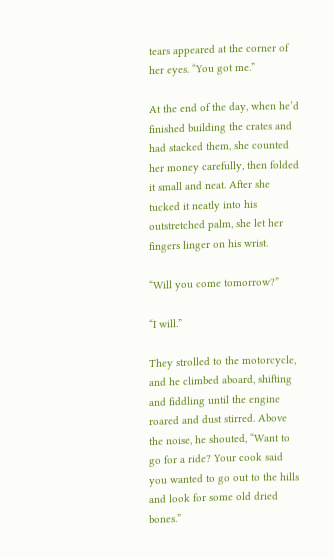tears appeared at the corner of her eyes. “You got me.”

At the end of the day, when he’d finished building the crates and had stacked them, she counted her money carefully, then folded it small and neat. After she tucked it neatly into his outstretched palm, she let her fingers linger on his wrist.

“Will you come tomorrow?”

“I will.”

They strolled to the motorcycle, and he climbed aboard, shifting and fiddling until the engine roared and dust stirred. Above the noise, he shouted, “Want to go for a ride? Your cook said you wanted to go out to the hills and look for some old dried bones.”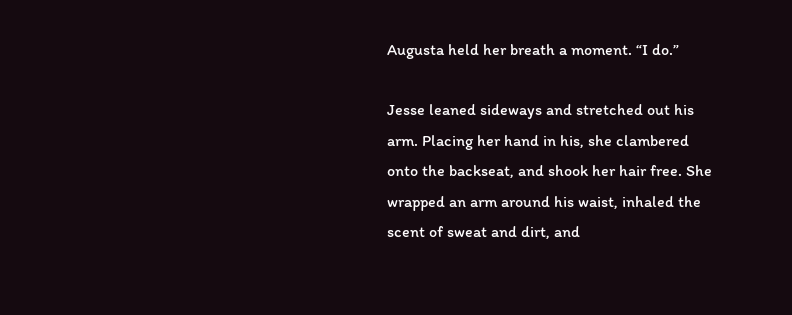Augusta held her breath a moment. “I do.”

Jesse leaned sideways and stretched out his arm. Placing her hand in his, she clambered onto the backseat, and shook her hair free. She wrapped an arm around his waist, inhaled the scent of sweat and dirt, and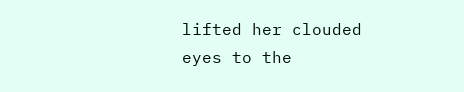lifted her clouded eyes to the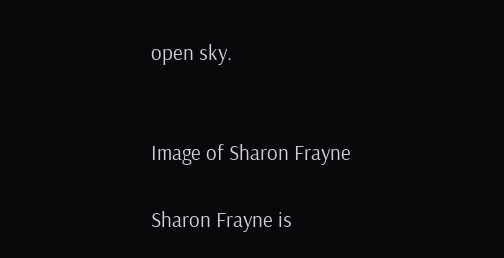open sky.


Image of Sharon Frayne

Sharon Frayne is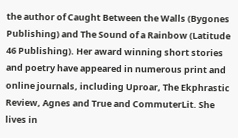the author of Caught Between the Walls (Bygones Publishing) and The Sound of a Rainbow (Latitude 46 Publishing). Her award winning short stories and poetry have appeared in numerous print and online journals, including Uproar, The Ekphrastic Review, Agnes and True and CommuterLit. She lives in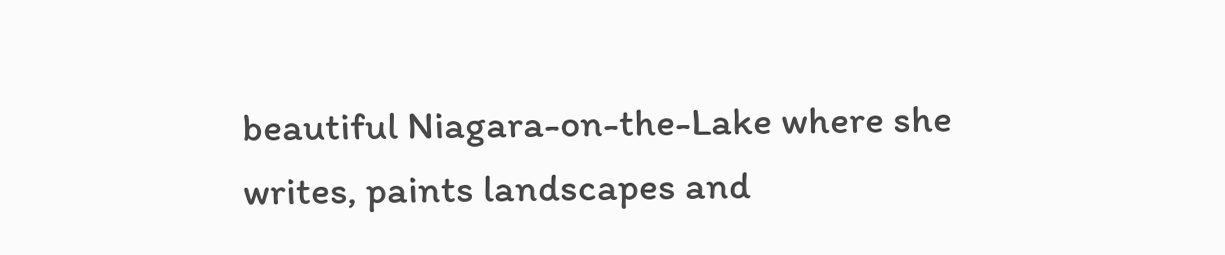beautiful Niagara-on-the-Lake where she writes, paints landscapes and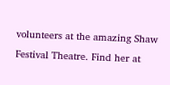volunteers at the amazing Shaw Festival Theatre. Find her at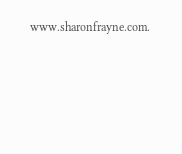www.sharonfrayne.com.